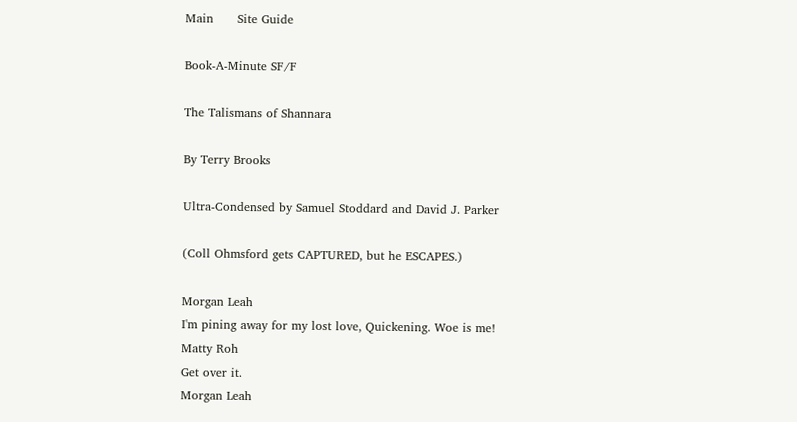Main      Site Guide

Book-A-Minute SF/F

The Talismans of Shannara

By Terry Brooks

Ultra-Condensed by Samuel Stoddard and David J. Parker

(Coll Ohmsford gets CAPTURED, but he ESCAPES.)

Morgan Leah
I'm pining away for my lost love, Quickening. Woe is me!
Matty Roh
Get over it.
Morgan Leah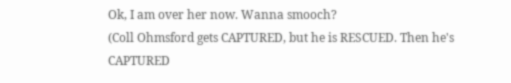Ok, I am over her now. Wanna smooch?
(Coll Ohmsford gets CAPTURED, but he is RESCUED. Then he's CAPTURED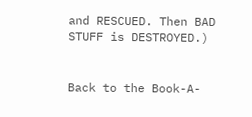and RESCUED. Then BAD STUFF is DESTROYED.)


Back to the Book-A-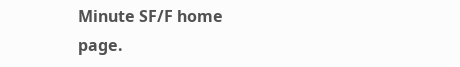Minute SF/F home page.